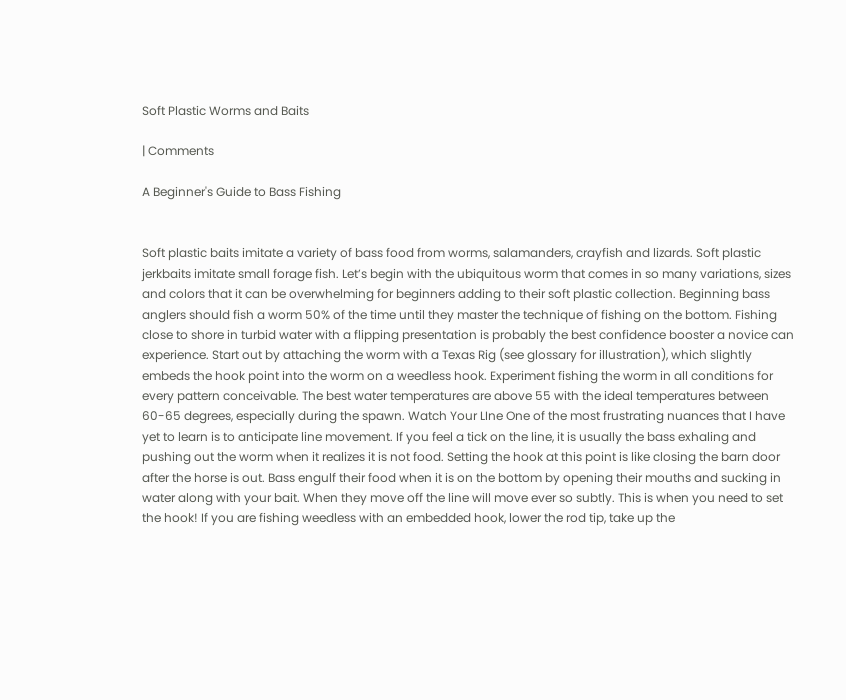Soft Plastic Worms and Baits

| Comments

A Beginner's Guide to Bass Fishing


Soft plastic baits imitate a variety of bass food from worms, salamanders, crayfish and lizards. Soft plastic jerkbaits imitate small forage fish. Let’s begin with the ubiquitous worm that comes in so many variations, sizes and colors that it can be overwhelming for beginners adding to their soft plastic collection. Beginning bass anglers should fish a worm 50% of the time until they master the technique of fishing on the bottom. Fishing close to shore in turbid water with a flipping presentation is probably the best confidence booster a novice can experience. Start out by attaching the worm with a Texas Rig (see glossary for illustration), which slightly embeds the hook point into the worm on a weedless hook. Experiment fishing the worm in all conditions for every pattern conceivable. The best water temperatures are above 55 with the ideal temperatures between 60-65 degrees, especially during the spawn. Watch Your LIne One of the most frustrating nuances that I have yet to learn is to anticipate line movement. If you feel a tick on the line, it is usually the bass exhaling and pushing out the worm when it realizes it is not food. Setting the hook at this point is like closing the barn door after the horse is out. Bass engulf their food when it is on the bottom by opening their mouths and sucking in water along with your bait. When they move off the line will move ever so subtly. This is when you need to set the hook! If you are fishing weedless with an embedded hook, lower the rod tip, take up the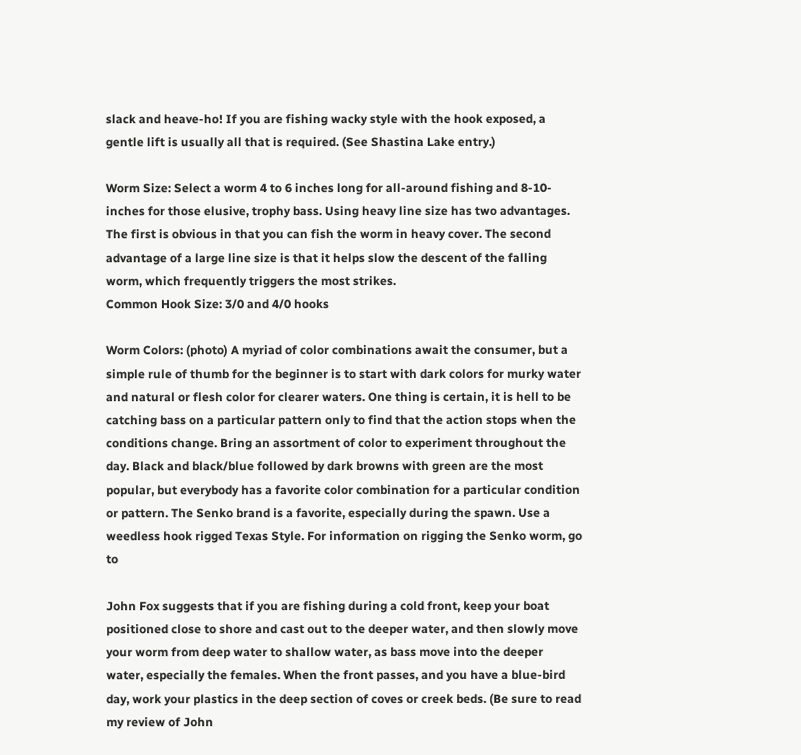slack and heave-ho! If you are fishing wacky style with the hook exposed, a gentle lift is usually all that is required. (See Shastina Lake entry.)

Worm Size: Select a worm 4 to 6 inches long for all-around fishing and 8-10-inches for those elusive, trophy bass. Using heavy line size has two advantages. The first is obvious in that you can fish the worm in heavy cover. The second advantage of a large line size is that it helps slow the descent of the falling worm, which frequently triggers the most strikes.
Common Hook Size: 3/0 and 4/0 hooks

Worm Colors: (photo) A myriad of color combinations await the consumer, but a simple rule of thumb for the beginner is to start with dark colors for murky water and natural or flesh color for clearer waters. One thing is certain, it is hell to be catching bass on a particular pattern only to find that the action stops when the conditions change. Bring an assortment of color to experiment throughout the day. Black and black/blue followed by dark browns with green are the most popular, but everybody has a favorite color combination for a particular condition or pattern. The Senko brand is a favorite, especially during the spawn. Use a weedless hook rigged Texas Style. For information on rigging the Senko worm, go to

John Fox suggests that if you are fishing during a cold front, keep your boat positioned close to shore and cast out to the deeper water, and then slowly move your worm from deep water to shallow water, as bass move into the deeper water, especially the females. When the front passes, and you have a blue-bird day, work your plastics in the deep section of coves or creek beds. (Be sure to read my review of John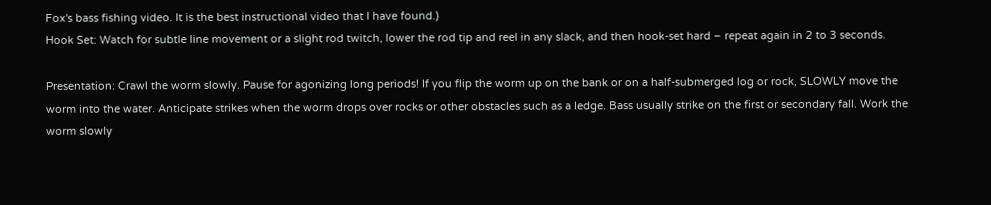Fox's bass fishing video. It is the best instructional video that I have found.)
Hook Set: Watch for subtle line movement or a slight rod twitch, lower the rod tip and reel in any slack, and then hook-set hard – repeat again in 2 to 3 seconds.

Presentation: Crawl the worm slowly. Pause for agonizing long periods! If you flip the worm up on the bank or on a half-submerged log or rock, SLOWLY move the worm into the water. Anticipate strikes when the worm drops over rocks or other obstacles such as a ledge. Bass usually strike on the first or secondary fall. Work the worm slowly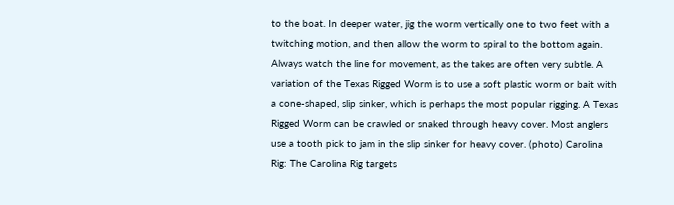to the boat. In deeper water, jig the worm vertically one to two feet with a twitching motion, and then allow the worm to spiral to the bottom again. Always watch the line for movement, as the takes are often very subtle. A variation of the Texas Rigged Worm is to use a soft plastic worm or bait with a cone-shaped, slip sinker, which is perhaps the most popular rigging. A Texas Rigged Worm can be crawled or snaked through heavy cover. Most anglers use a tooth pick to jam in the slip sinker for heavy cover. (photo) Carolina Rig: The Carolina Rig targets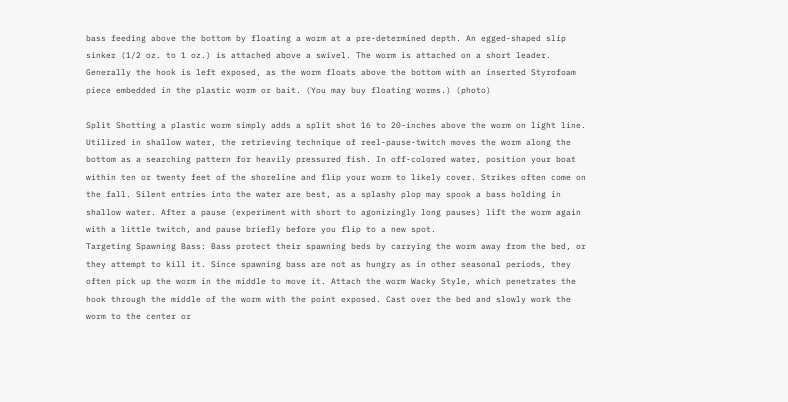bass feeding above the bottom by floating a worm at a pre-determined depth. An egged-shaped slip sinker (1/2 oz. to 1 oz.) is attached above a swivel. The worm is attached on a short leader. Generally the hook is left exposed, as the worm floats above the bottom with an inserted Styrofoam piece embedded in the plastic worm or bait. (You may buy floating worms.) (photo)

Split Shotting a plastic worm simply adds a split shot 16 to 20-inches above the worm on light line. Utilized in shallow water, the retrieving technique of reel-pause-twitch moves the worm along the bottom as a searching pattern for heavily pressured fish. In off-colored water, position your boat within ten or twenty feet of the shoreline and flip your worm to likely cover. Strikes often come on the fall. Silent entries into the water are best, as a splashy plop may spook a bass holding in shallow water. After a pause (experiment with short to agonizingly long pauses) lift the worm again with a little twitch, and pause briefly before you flip to a new spot.
Targeting Spawning Bass: Bass protect their spawning beds by carrying the worm away from the bed, or they attempt to kill it. Since spawning bass are not as hungry as in other seasonal periods, they often pick up the worm in the middle to move it. Attach the worm Wacky Style, which penetrates the hook through the middle of the worm with the point exposed. Cast over the bed and slowly work the worm to the center or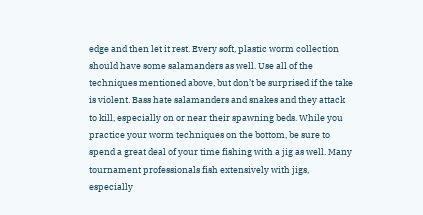edge and then let it rest. Every soft, plastic worm collection should have some salamanders as well. Use all of the techniques mentioned above, but don’t be surprised if the take is violent. Bass hate salamanders and snakes and they attack to kill, especially on or near their spawning beds. While you practice your worm techniques on the bottom, be sure to spend a great deal of your time fishing with a jig as well. Many tournament professionals fish extensively with jigs, especially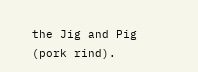the Jig and Pig (pork rind).